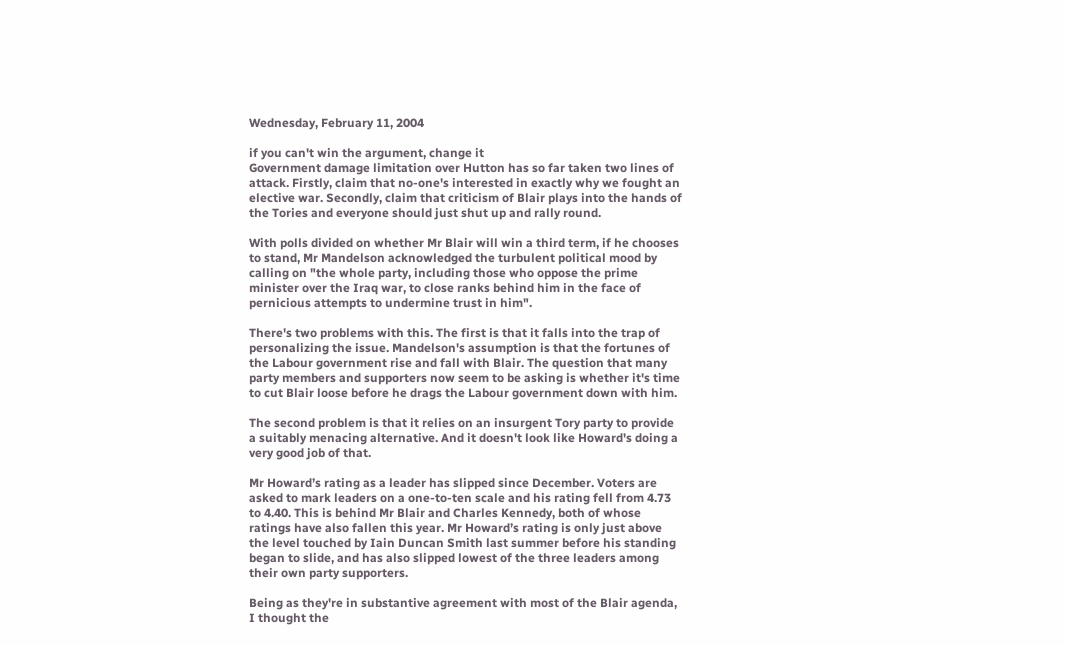Wednesday, February 11, 2004

if you can't win the argument, change it
Government damage limitation over Hutton has so far taken two lines of attack. Firstly, claim that no-one's interested in exactly why we fought an elective war. Secondly, claim that criticism of Blair plays into the hands of the Tories and everyone should just shut up and rally round.

With polls divided on whether Mr Blair will win a third term, if he chooses to stand, Mr Mandelson acknowledged the turbulent political mood by calling on "the whole party, including those who oppose the prime minister over the Iraq war, to close ranks behind him in the face of pernicious attempts to undermine trust in him".

There's two problems with this. The first is that it falls into the trap of personalizing the issue. Mandelson's assumption is that the fortunes of the Labour government rise and fall with Blair. The question that many party members and supporters now seem to be asking is whether it's time to cut Blair loose before he drags the Labour government down with him.

The second problem is that it relies on an insurgent Tory party to provide a suitably menacing alternative. And it doesn't look like Howard's doing a very good job of that.

Mr Howard’s rating as a leader has slipped since December. Voters are asked to mark leaders on a one-to-ten scale and his rating fell from 4.73 to 4.40. This is behind Mr Blair and Charles Kennedy, both of whose ratings have also fallen this year. Mr Howard’s rating is only just above the level touched by Iain Duncan Smith last summer before his standing began to slide, and has also slipped lowest of the three leaders among their own party supporters.

Being as they're in substantive agreement with most of the Blair agenda, I thought the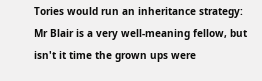Tories would run an inheritance strategy: Mr Blair is a very well-meaning fellow, but isn't it time the grown ups were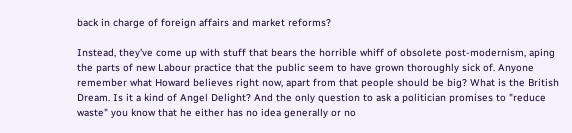back in charge of foreign affairs and market reforms?

Instead, they've come up with stuff that bears the horrible whiff of obsolete post-modernism, aping the parts of new Labour practice that the public seem to have grown thoroughly sick of. Anyone remember what Howard believes right now, apart from that people should be big? What is the British Dream. Is it a kind of Angel Delight? And the only question to ask a politician promises to "reduce waste" you know that he either has no idea generally or no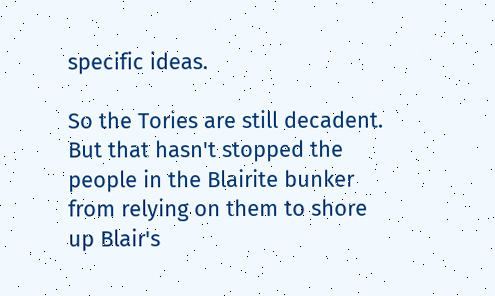specific ideas.

So the Tories are still decadent. But that hasn't stopped the people in the Blairite bunker from relying on them to shore up Blair's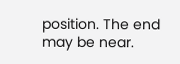position. The end may be near.